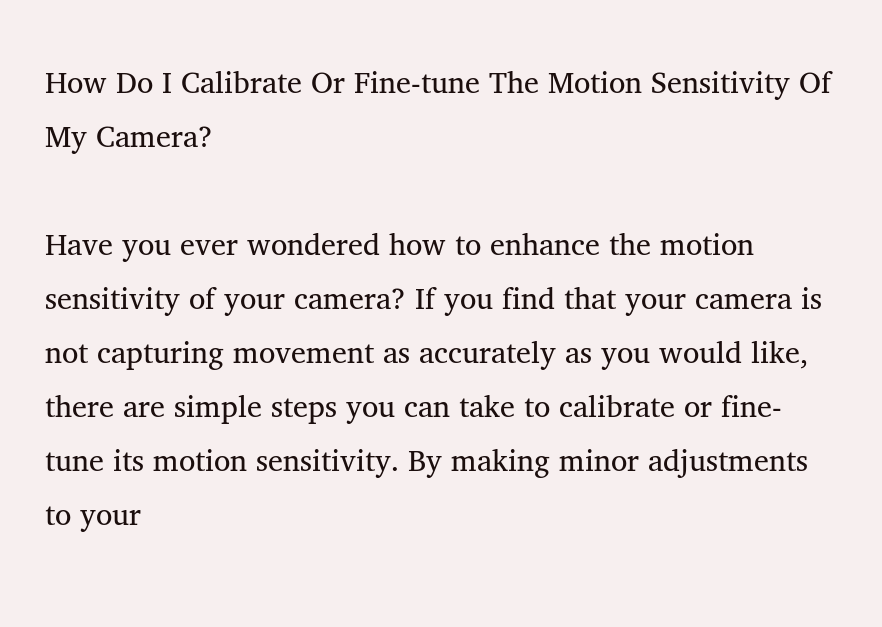How Do I Calibrate Or Fine-tune The Motion Sensitivity Of My Camera?

Have you ever wondered how to enhance the motion sensitivity of your camera? If you find that your camera is not capturing movement as accurately as you would like, there are simple steps you can take to calibrate or fine-tune its motion sensitivity. By making minor adjustments to your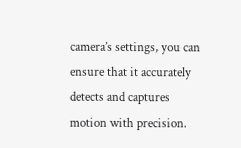camera’s settings, you can ensure that it accurately detects and captures motion with precision.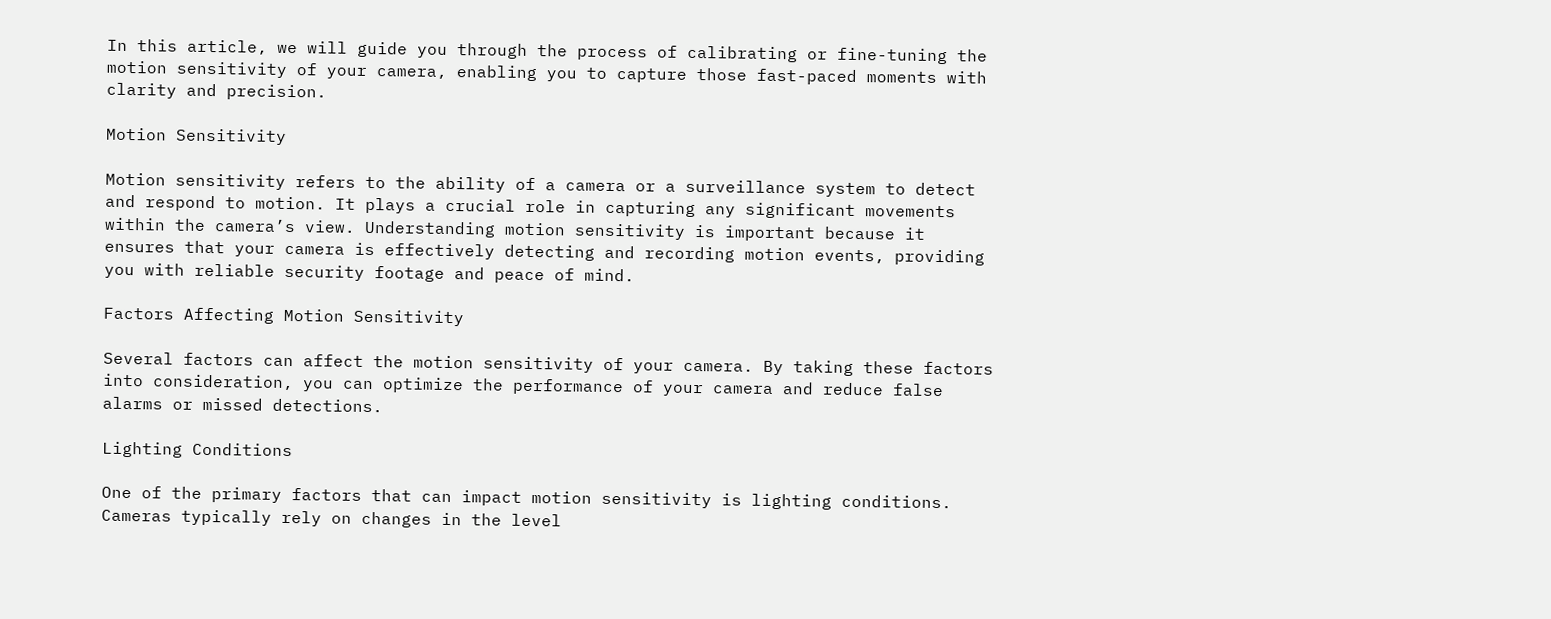In this article, we will guide you through the process of calibrating or fine-tuning the motion sensitivity of your camera, enabling you to capture those fast-paced moments with clarity and precision.

Motion Sensitivity

Motion sensitivity refers to the ability of a camera or a surveillance system to detect and respond to motion. It plays a crucial role in capturing any significant movements within the camera’s view. Understanding motion sensitivity is important because it ensures that your camera is effectively detecting and recording motion events, providing you with reliable security footage and peace of mind.

Factors Affecting Motion Sensitivity

Several factors can affect the motion sensitivity of your camera. By taking these factors into consideration, you can optimize the performance of your camera and reduce false alarms or missed detections.

Lighting Conditions

One of the primary factors that can impact motion sensitivity is lighting conditions. Cameras typically rely on changes in the level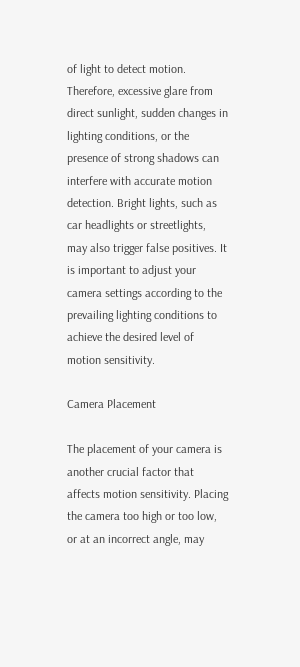of light to detect motion. Therefore, excessive glare from direct sunlight, sudden changes in lighting conditions, or the presence of strong shadows can interfere with accurate motion detection. Bright lights, such as car headlights or streetlights, may also trigger false positives. It is important to adjust your camera settings according to the prevailing lighting conditions to achieve the desired level of motion sensitivity.

Camera Placement

The placement of your camera is another crucial factor that affects motion sensitivity. Placing the camera too high or too low, or at an incorrect angle, may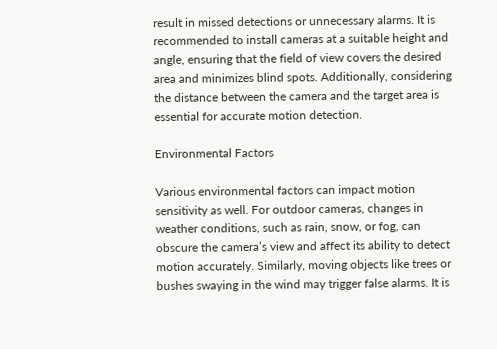result in missed detections or unnecessary alarms. It is recommended to install cameras at a suitable height and angle, ensuring that the field of view covers the desired area and minimizes blind spots. Additionally, considering the distance between the camera and the target area is essential for accurate motion detection.

Environmental Factors

Various environmental factors can impact motion sensitivity as well. For outdoor cameras, changes in weather conditions, such as rain, snow, or fog, can obscure the camera’s view and affect its ability to detect motion accurately. Similarly, moving objects like trees or bushes swaying in the wind may trigger false alarms. It is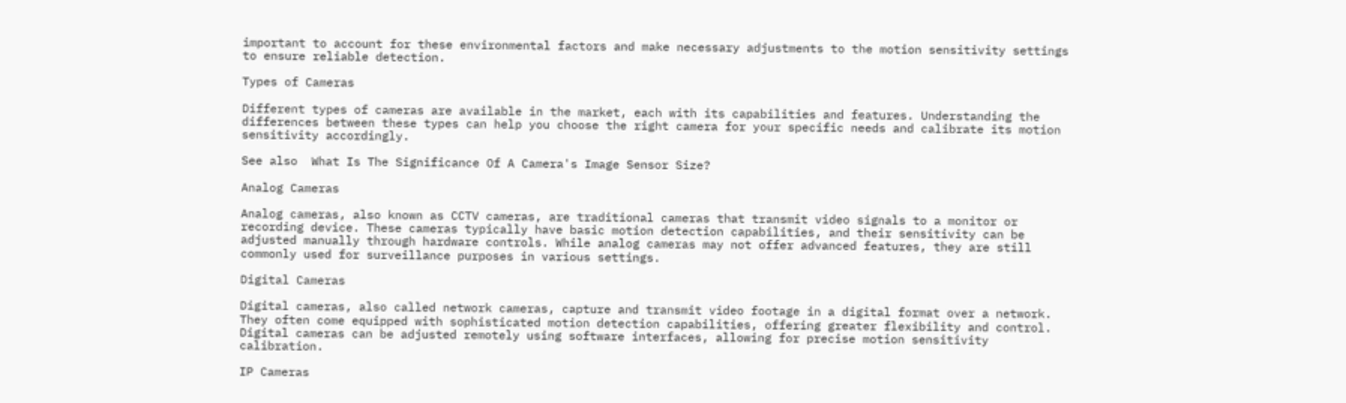important to account for these environmental factors and make necessary adjustments to the motion sensitivity settings to ensure reliable detection.

Types of Cameras

Different types of cameras are available in the market, each with its capabilities and features. Understanding the differences between these types can help you choose the right camera for your specific needs and calibrate its motion sensitivity accordingly.

See also  What Is The Significance Of A Camera's Image Sensor Size?

Analog Cameras

Analog cameras, also known as CCTV cameras, are traditional cameras that transmit video signals to a monitor or recording device. These cameras typically have basic motion detection capabilities, and their sensitivity can be adjusted manually through hardware controls. While analog cameras may not offer advanced features, they are still commonly used for surveillance purposes in various settings.

Digital Cameras

Digital cameras, also called network cameras, capture and transmit video footage in a digital format over a network. They often come equipped with sophisticated motion detection capabilities, offering greater flexibility and control. Digital cameras can be adjusted remotely using software interfaces, allowing for precise motion sensitivity calibration.

IP Cameras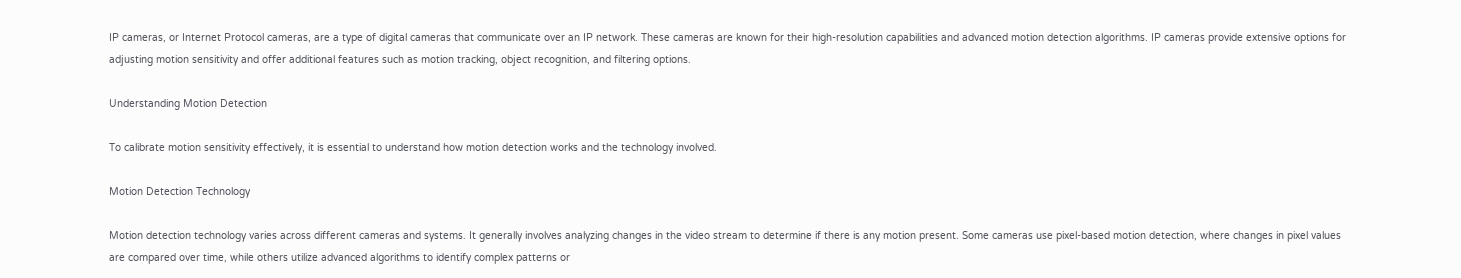IP cameras, or Internet Protocol cameras, are a type of digital cameras that communicate over an IP network. These cameras are known for their high-resolution capabilities and advanced motion detection algorithms. IP cameras provide extensive options for adjusting motion sensitivity and offer additional features such as motion tracking, object recognition, and filtering options.

Understanding Motion Detection

To calibrate motion sensitivity effectively, it is essential to understand how motion detection works and the technology involved.

Motion Detection Technology

Motion detection technology varies across different cameras and systems. It generally involves analyzing changes in the video stream to determine if there is any motion present. Some cameras use pixel-based motion detection, where changes in pixel values are compared over time, while others utilize advanced algorithms to identify complex patterns or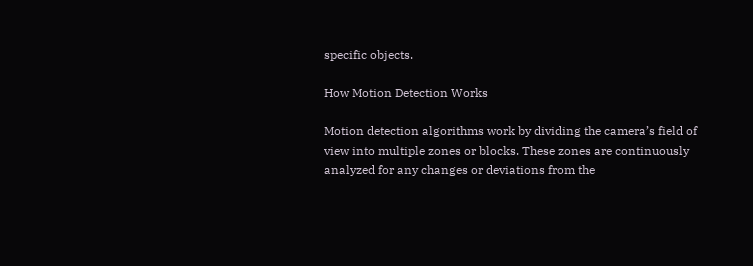specific objects.

How Motion Detection Works

Motion detection algorithms work by dividing the camera’s field of view into multiple zones or blocks. These zones are continuously analyzed for any changes or deviations from the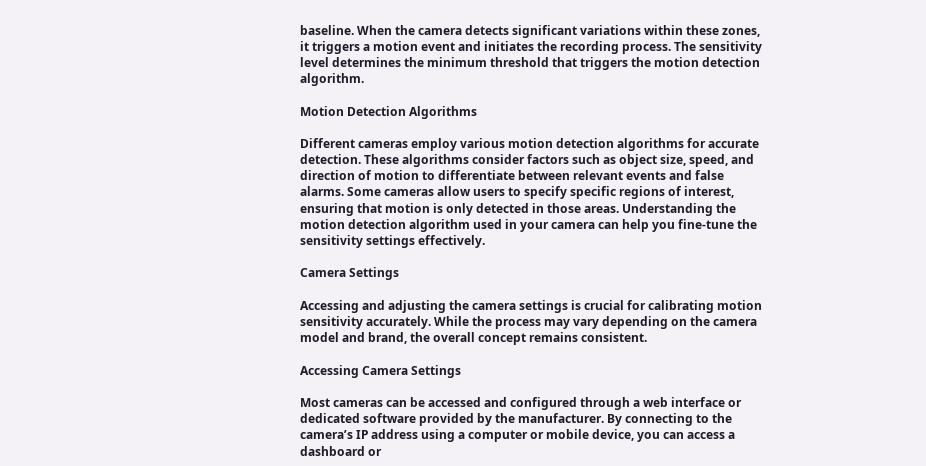baseline. When the camera detects significant variations within these zones, it triggers a motion event and initiates the recording process. The sensitivity level determines the minimum threshold that triggers the motion detection algorithm.

Motion Detection Algorithms

Different cameras employ various motion detection algorithms for accurate detection. These algorithms consider factors such as object size, speed, and direction of motion to differentiate between relevant events and false alarms. Some cameras allow users to specify specific regions of interest, ensuring that motion is only detected in those areas. Understanding the motion detection algorithm used in your camera can help you fine-tune the sensitivity settings effectively.

Camera Settings

Accessing and adjusting the camera settings is crucial for calibrating motion sensitivity accurately. While the process may vary depending on the camera model and brand, the overall concept remains consistent.

Accessing Camera Settings

Most cameras can be accessed and configured through a web interface or dedicated software provided by the manufacturer. By connecting to the camera’s IP address using a computer or mobile device, you can access a dashboard or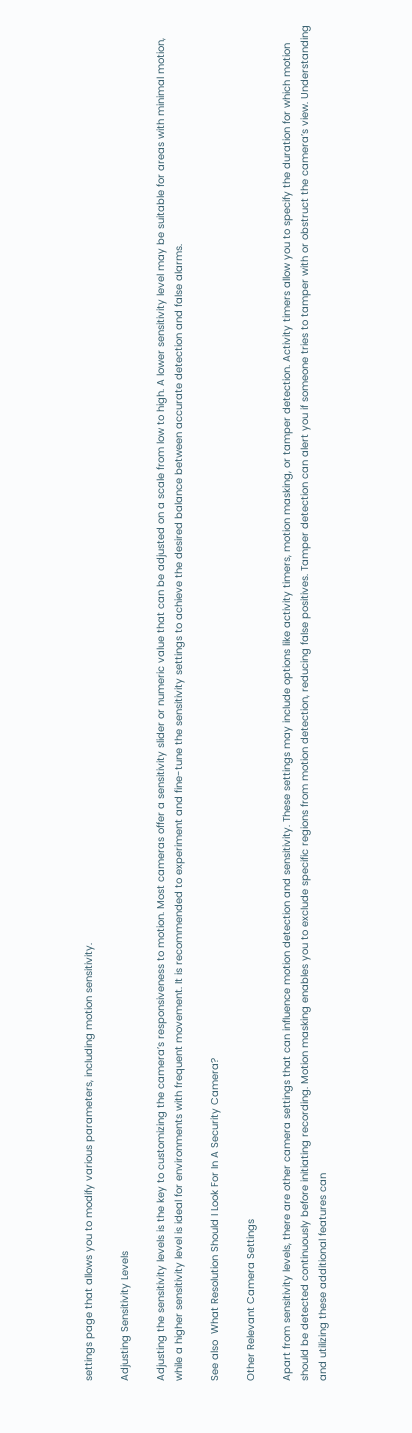settings page that allows you to modify various parameters, including motion sensitivity.

Adjusting Sensitivity Levels

Adjusting the sensitivity levels is the key to customizing the camera’s responsiveness to motion. Most cameras offer a sensitivity slider or numeric value that can be adjusted on a scale from low to high. A lower sensitivity level may be suitable for areas with minimal motion, while a higher sensitivity level is ideal for environments with frequent movement. It is recommended to experiment and fine-tune the sensitivity settings to achieve the desired balance between accurate detection and false alarms.

See also  What Resolution Should I Look For In A Security Camera?

Other Relevant Camera Settings

Apart from sensitivity levels, there are other camera settings that can influence motion detection and sensitivity. These settings may include options like activity timers, motion masking, or tamper detection. Activity timers allow you to specify the duration for which motion should be detected continuously before initiating recording. Motion masking enables you to exclude specific regions from motion detection, reducing false positives. Tamper detection can alert you if someone tries to tamper with or obstruct the camera’s view. Understanding and utilizing these additional features can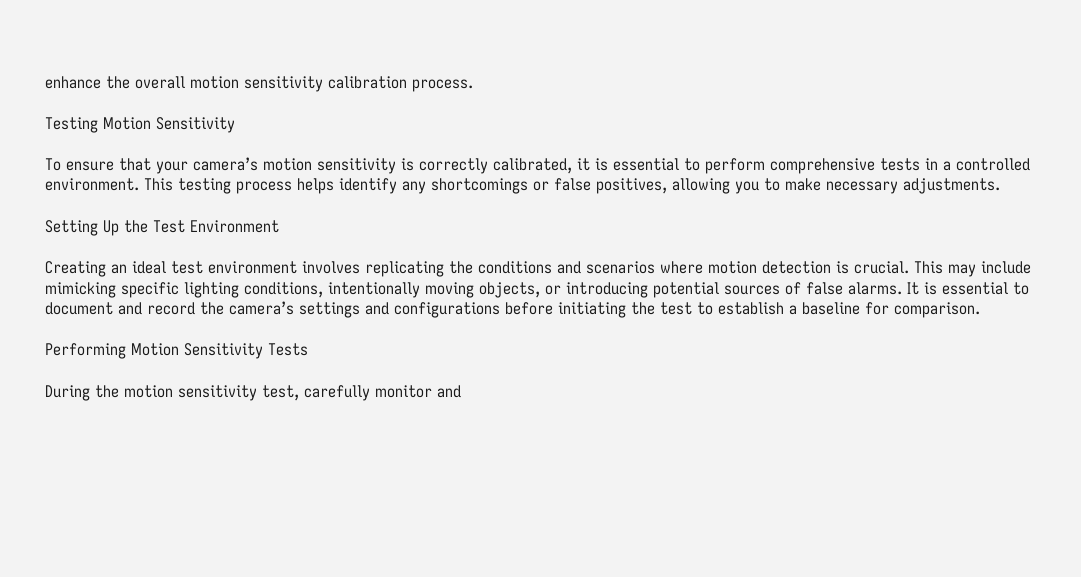enhance the overall motion sensitivity calibration process.

Testing Motion Sensitivity

To ensure that your camera’s motion sensitivity is correctly calibrated, it is essential to perform comprehensive tests in a controlled environment. This testing process helps identify any shortcomings or false positives, allowing you to make necessary adjustments.

Setting Up the Test Environment

Creating an ideal test environment involves replicating the conditions and scenarios where motion detection is crucial. This may include mimicking specific lighting conditions, intentionally moving objects, or introducing potential sources of false alarms. It is essential to document and record the camera’s settings and configurations before initiating the test to establish a baseline for comparison.

Performing Motion Sensitivity Tests

During the motion sensitivity test, carefully monitor and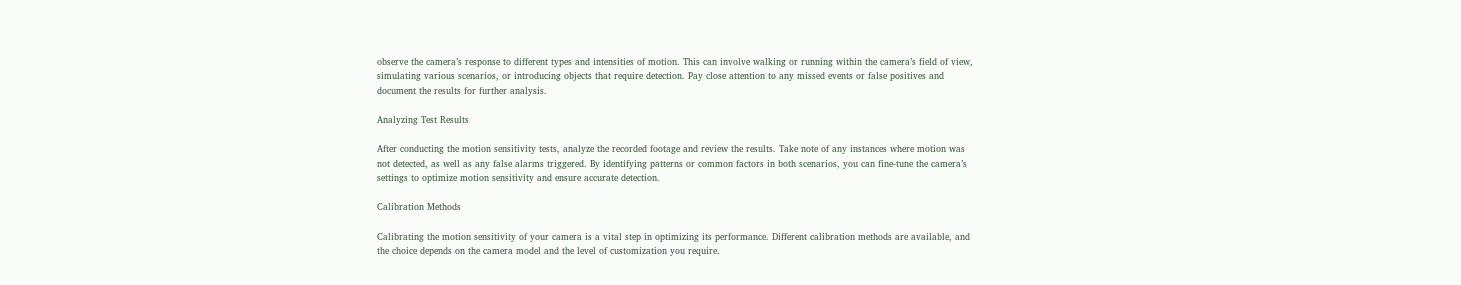observe the camera’s response to different types and intensities of motion. This can involve walking or running within the camera’s field of view, simulating various scenarios, or introducing objects that require detection. Pay close attention to any missed events or false positives and document the results for further analysis.

Analyzing Test Results

After conducting the motion sensitivity tests, analyze the recorded footage and review the results. Take note of any instances where motion was not detected, as well as any false alarms triggered. By identifying patterns or common factors in both scenarios, you can fine-tune the camera’s settings to optimize motion sensitivity and ensure accurate detection.

Calibration Methods

Calibrating the motion sensitivity of your camera is a vital step in optimizing its performance. Different calibration methods are available, and the choice depends on the camera model and the level of customization you require.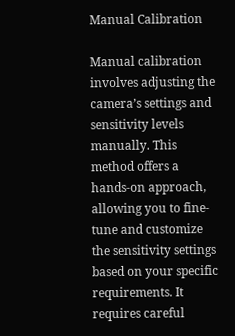Manual Calibration

Manual calibration involves adjusting the camera’s settings and sensitivity levels manually. This method offers a hands-on approach, allowing you to fine-tune and customize the sensitivity settings based on your specific requirements. It requires careful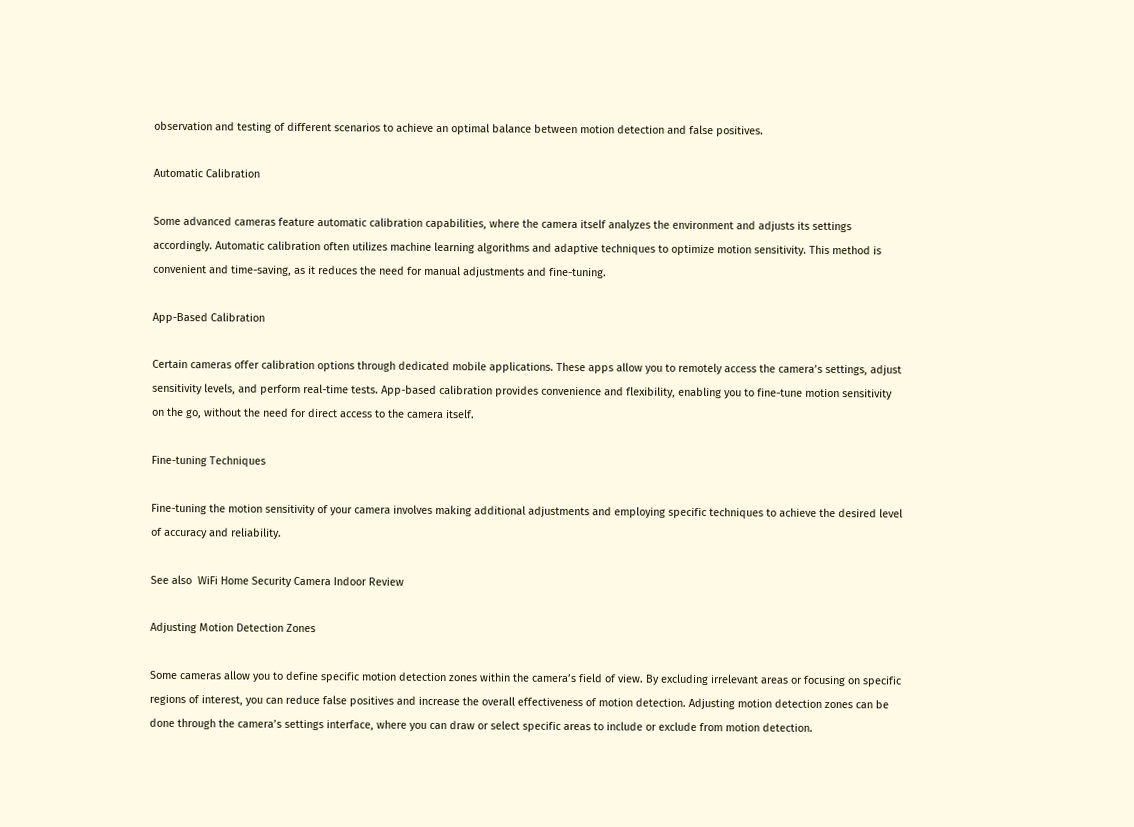observation and testing of different scenarios to achieve an optimal balance between motion detection and false positives.

Automatic Calibration

Some advanced cameras feature automatic calibration capabilities, where the camera itself analyzes the environment and adjusts its settings accordingly. Automatic calibration often utilizes machine learning algorithms and adaptive techniques to optimize motion sensitivity. This method is convenient and time-saving, as it reduces the need for manual adjustments and fine-tuning.

App-Based Calibration

Certain cameras offer calibration options through dedicated mobile applications. These apps allow you to remotely access the camera’s settings, adjust sensitivity levels, and perform real-time tests. App-based calibration provides convenience and flexibility, enabling you to fine-tune motion sensitivity on the go, without the need for direct access to the camera itself.

Fine-tuning Techniques

Fine-tuning the motion sensitivity of your camera involves making additional adjustments and employing specific techniques to achieve the desired level of accuracy and reliability.

See also  WiFi Home Security Camera Indoor Review

Adjusting Motion Detection Zones

Some cameras allow you to define specific motion detection zones within the camera’s field of view. By excluding irrelevant areas or focusing on specific regions of interest, you can reduce false positives and increase the overall effectiveness of motion detection. Adjusting motion detection zones can be done through the camera’s settings interface, where you can draw or select specific areas to include or exclude from motion detection.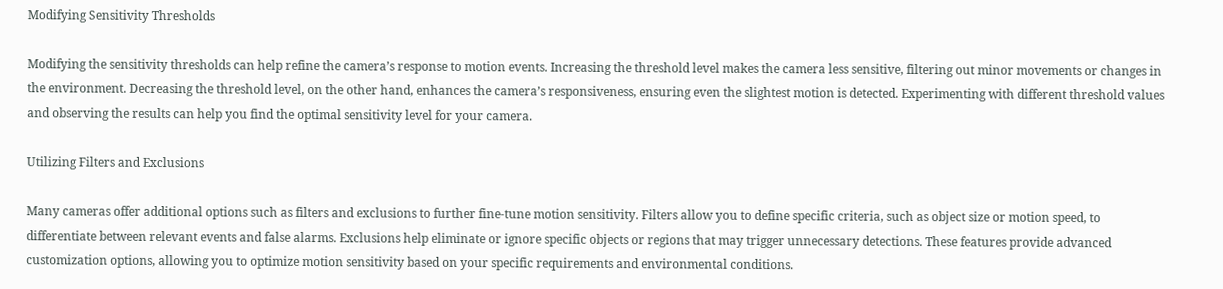Modifying Sensitivity Thresholds

Modifying the sensitivity thresholds can help refine the camera’s response to motion events. Increasing the threshold level makes the camera less sensitive, filtering out minor movements or changes in the environment. Decreasing the threshold level, on the other hand, enhances the camera’s responsiveness, ensuring even the slightest motion is detected. Experimenting with different threshold values and observing the results can help you find the optimal sensitivity level for your camera.

Utilizing Filters and Exclusions

Many cameras offer additional options such as filters and exclusions to further fine-tune motion sensitivity. Filters allow you to define specific criteria, such as object size or motion speed, to differentiate between relevant events and false alarms. Exclusions help eliminate or ignore specific objects or regions that may trigger unnecessary detections. These features provide advanced customization options, allowing you to optimize motion sensitivity based on your specific requirements and environmental conditions.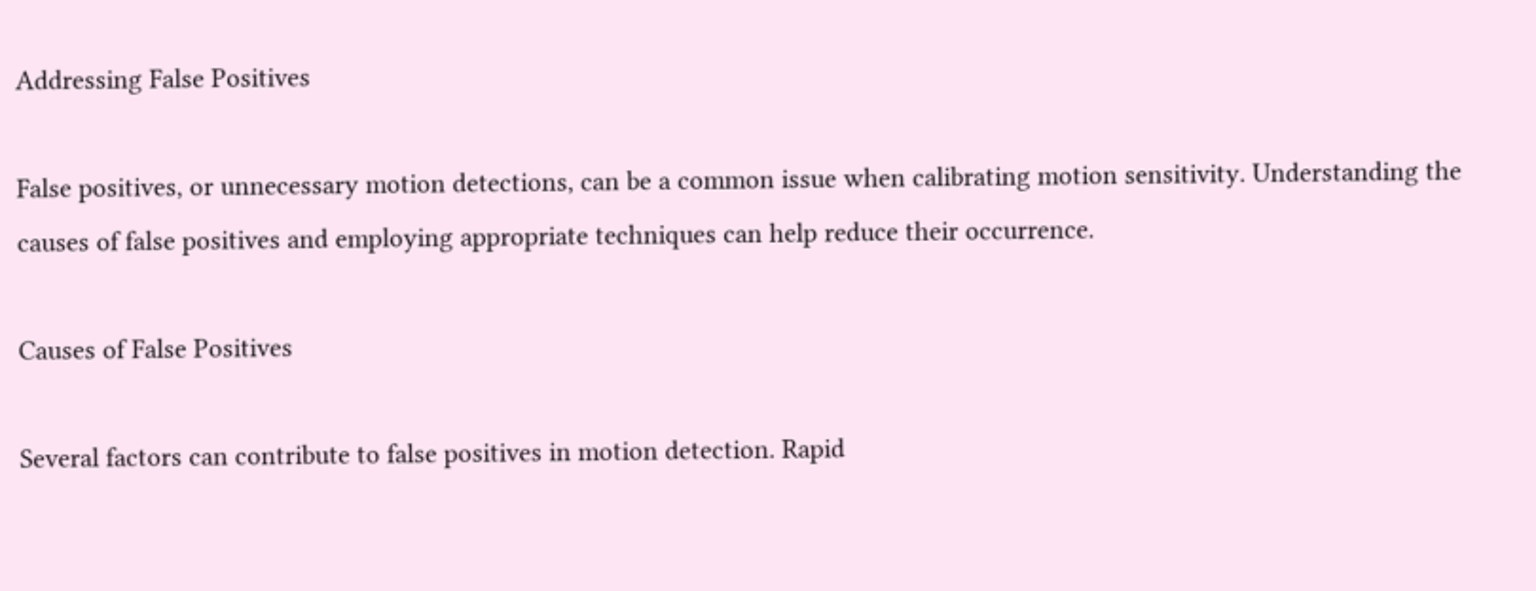Addressing False Positives

False positives, or unnecessary motion detections, can be a common issue when calibrating motion sensitivity. Understanding the causes of false positives and employing appropriate techniques can help reduce their occurrence.

Causes of False Positives

Several factors can contribute to false positives in motion detection. Rapid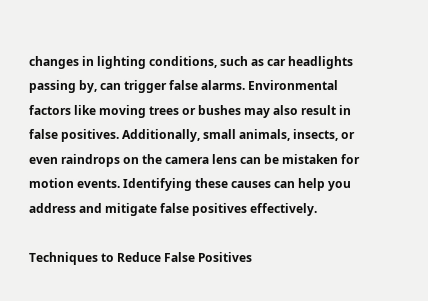changes in lighting conditions, such as car headlights passing by, can trigger false alarms. Environmental factors like moving trees or bushes may also result in false positives. Additionally, small animals, insects, or even raindrops on the camera lens can be mistaken for motion events. Identifying these causes can help you address and mitigate false positives effectively.

Techniques to Reduce False Positives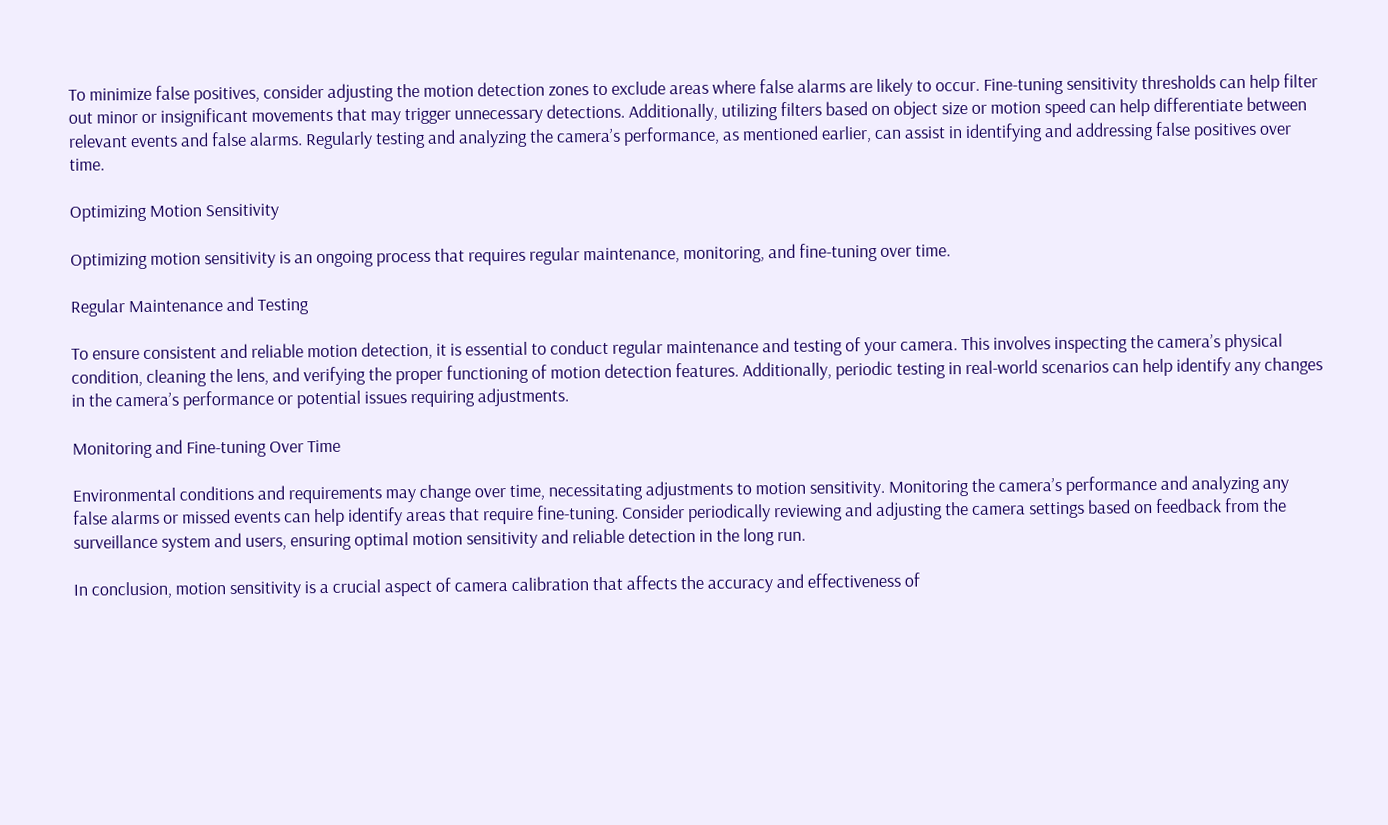To minimize false positives, consider adjusting the motion detection zones to exclude areas where false alarms are likely to occur. Fine-tuning sensitivity thresholds can help filter out minor or insignificant movements that may trigger unnecessary detections. Additionally, utilizing filters based on object size or motion speed can help differentiate between relevant events and false alarms. Regularly testing and analyzing the camera’s performance, as mentioned earlier, can assist in identifying and addressing false positives over time.

Optimizing Motion Sensitivity

Optimizing motion sensitivity is an ongoing process that requires regular maintenance, monitoring, and fine-tuning over time.

Regular Maintenance and Testing

To ensure consistent and reliable motion detection, it is essential to conduct regular maintenance and testing of your camera. This involves inspecting the camera’s physical condition, cleaning the lens, and verifying the proper functioning of motion detection features. Additionally, periodic testing in real-world scenarios can help identify any changes in the camera’s performance or potential issues requiring adjustments.

Monitoring and Fine-tuning Over Time

Environmental conditions and requirements may change over time, necessitating adjustments to motion sensitivity. Monitoring the camera’s performance and analyzing any false alarms or missed events can help identify areas that require fine-tuning. Consider periodically reviewing and adjusting the camera settings based on feedback from the surveillance system and users, ensuring optimal motion sensitivity and reliable detection in the long run.

In conclusion, motion sensitivity is a crucial aspect of camera calibration that affects the accuracy and effectiveness of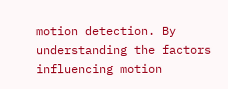motion detection. By understanding the factors influencing motion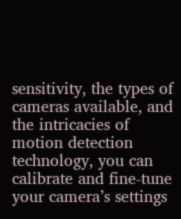sensitivity, the types of cameras available, and the intricacies of motion detection technology, you can calibrate and fine-tune your camera’s settings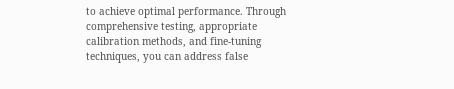to achieve optimal performance. Through comprehensive testing, appropriate calibration methods, and fine-tuning techniques, you can address false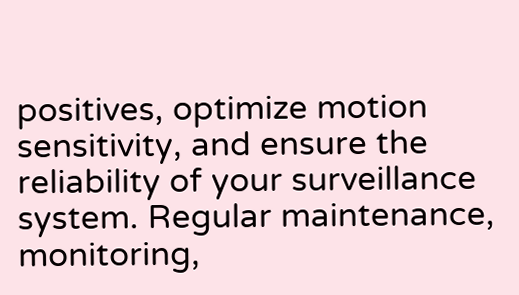positives, optimize motion sensitivity, and ensure the reliability of your surveillance system. Regular maintenance, monitoring,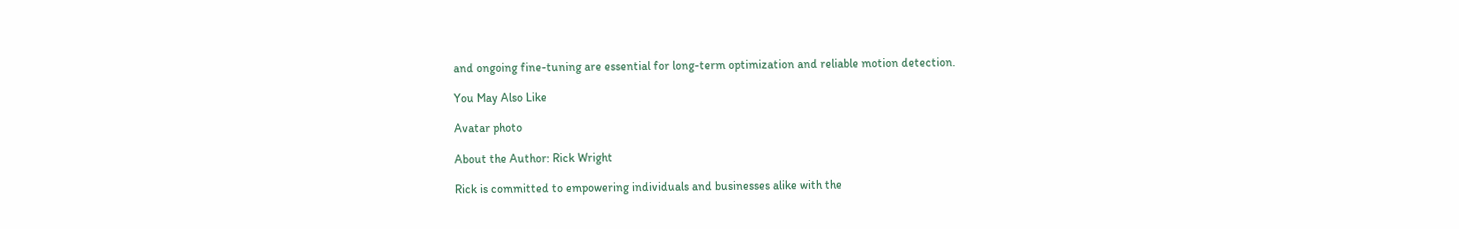and ongoing fine-tuning are essential for long-term optimization and reliable motion detection.

You May Also Like

Avatar photo

About the Author: Rick Wright

Rick is committed to empowering individuals and businesses alike with the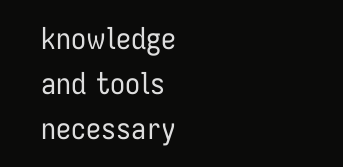knowledge and tools necessary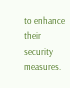to enhance their security measures.